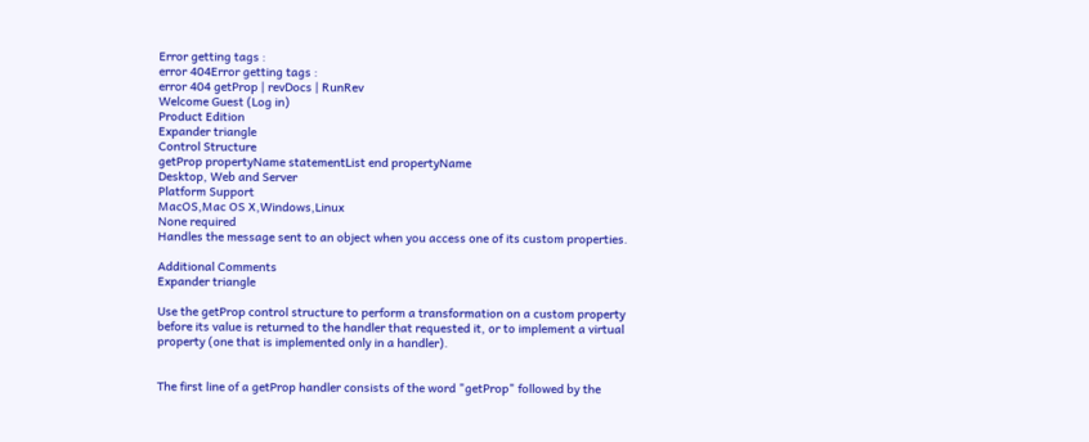Error getting tags :
error 404Error getting tags :
error 404 getProp | revDocs | RunRev
Welcome Guest (Log in)
Product Edition
Expander triangle
Control Structure
getProp propertyName statementList end propertyName
Desktop, Web and Server
Platform Support
MacOS,Mac OS X,Windows,Linux
None required
Handles the message sent to an object when you access one of its custom properties.

Additional Comments
Expander triangle

Use the getProp control structure to perform a transformation on a custom property before its value is returned to the handler that requested it, or to implement a virtual property (one that is implemented only in a handler).


The first line of a getProp handler consists of the word "getProp" followed by the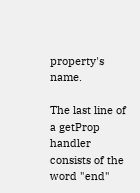property's name.

The last line of a getProp handler consists of the word "end"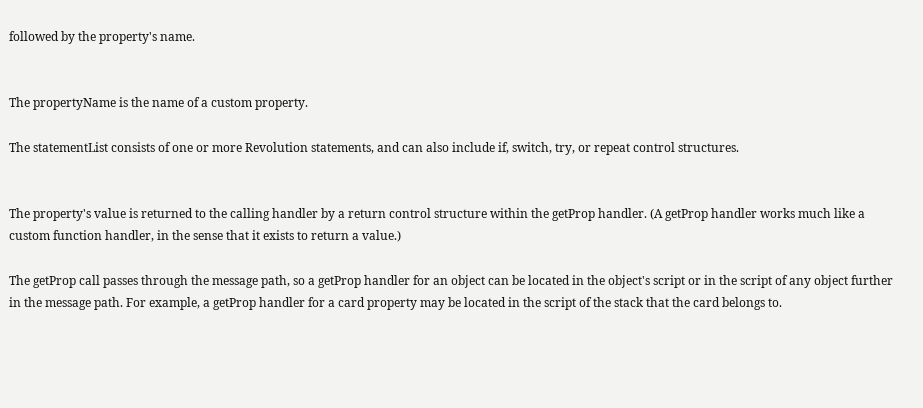followed by the property's name.


The propertyName is the name of a custom property.

The statementList consists of one or more Revolution statements, and can also include if, switch, try, or repeat control structures.


The property's value is returned to the calling handler by a return control structure within the getProp handler. (A getProp handler works much like a custom function handler, in the sense that it exists to return a value.)

The getProp call passes through the message path, so a getProp handler for an object can be located in the object's script or in the script of any object further in the message path. For example, a getProp handler for a card property may be located in the script of the stack that the card belongs to.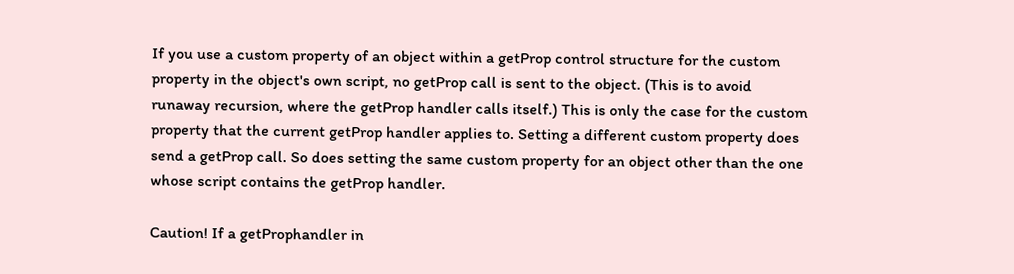If you use a custom property of an object within a getProp control structure for the custom property in the object's own script, no getProp call is sent to the object. (This is to avoid runaway recursion, where the getProp handler calls itself.) This is only the case for the custom property that the current getProp handler applies to. Setting a different custom property does send a getProp call. So does setting the same custom property for an object other than the one whose script contains the getProp handler.

Caution! If a getProphandler in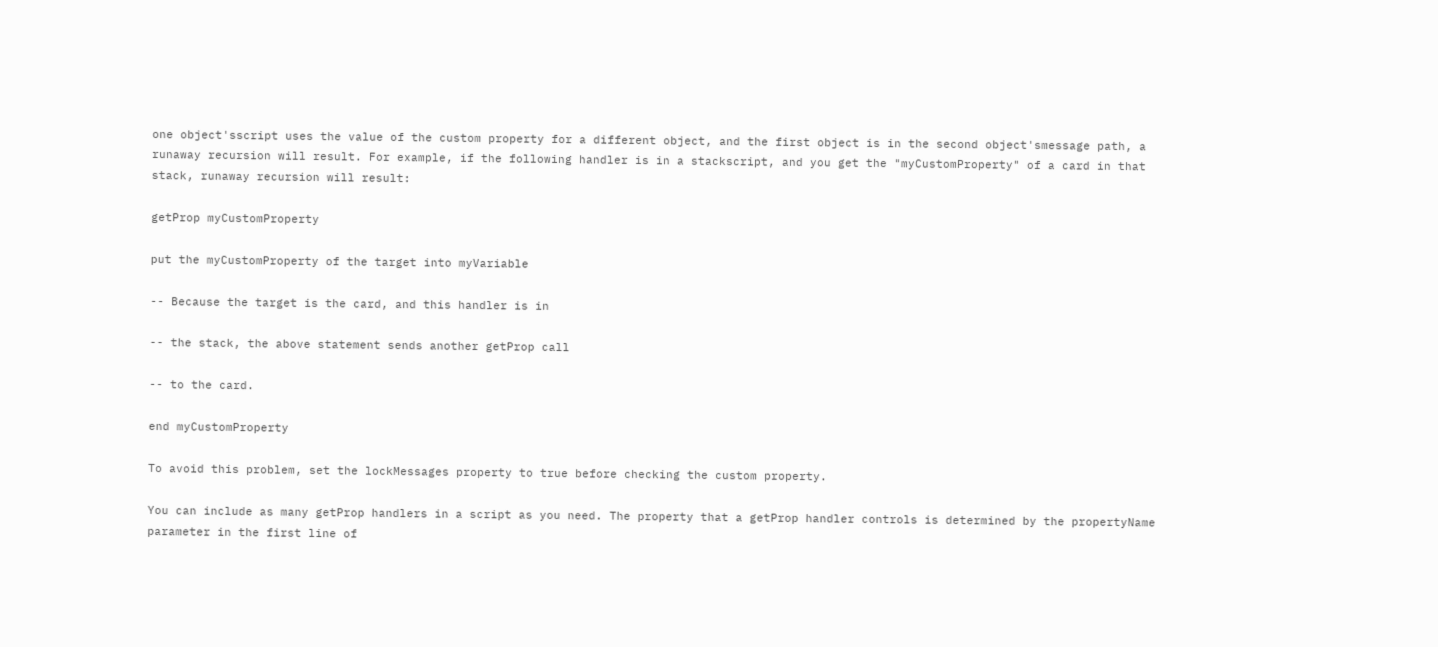one object'sscript uses the value of the custom property for a different object, and the first object is in the second object'smessage path, a runaway recursion will result. For example, if the following handler is in a stackscript, and you get the "myCustomProperty" of a card in that stack, runaway recursion will result:

getProp myCustomProperty

put the myCustomProperty of the target into myVariable

-- Because the target is the card, and this handler is in

-- the stack, the above statement sends another getProp call

-- to the card.

end myCustomProperty

To avoid this problem, set the lockMessages property to true before checking the custom property.

You can include as many getProp handlers in a script as you need. The property that a getProp handler controls is determined by the propertyName parameter in the first line of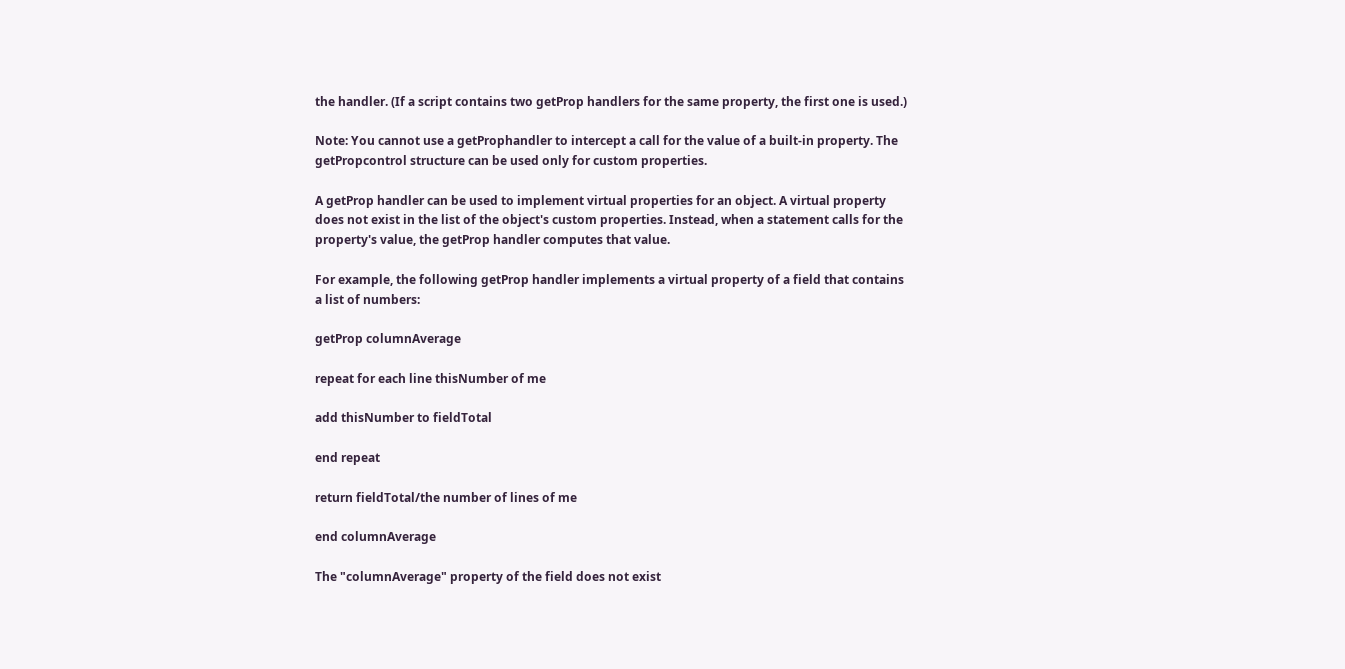the handler. (If a script contains two getProp handlers for the same property, the first one is used.)

Note: You cannot use a getProphandler to intercept a call for the value of a built-in property. The getPropcontrol structure can be used only for custom properties.

A getProp handler can be used to implement virtual properties for an object. A virtual property does not exist in the list of the object's custom properties. Instead, when a statement calls for the property's value, the getProp handler computes that value.

For example, the following getProp handler implements a virtual property of a field that contains a list of numbers:

getProp columnAverage

repeat for each line thisNumber of me

add thisNumber to fieldTotal

end repeat

return fieldTotal/the number of lines of me

end columnAverage

The "columnAverage" property of the field does not exist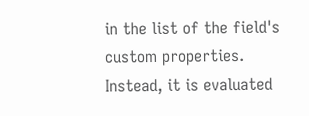in the list of the field's custom properties. Instead, it is evaluated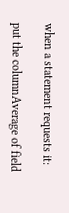when a statement requests it:

put the columnAverage of field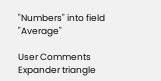"Numbers" into field "Average"

User Comments
Expander triangle